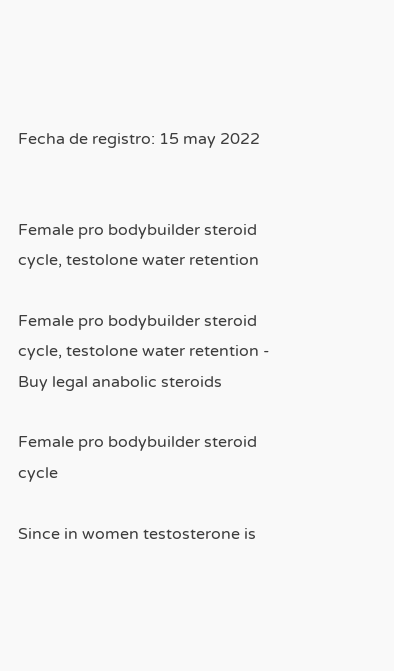Fecha de registro: 15 may 2022


Female pro bodybuilder steroid cycle, testolone water retention

Female pro bodybuilder steroid cycle, testolone water retention - Buy legal anabolic steroids

Female pro bodybuilder steroid cycle

Since in women testosterone is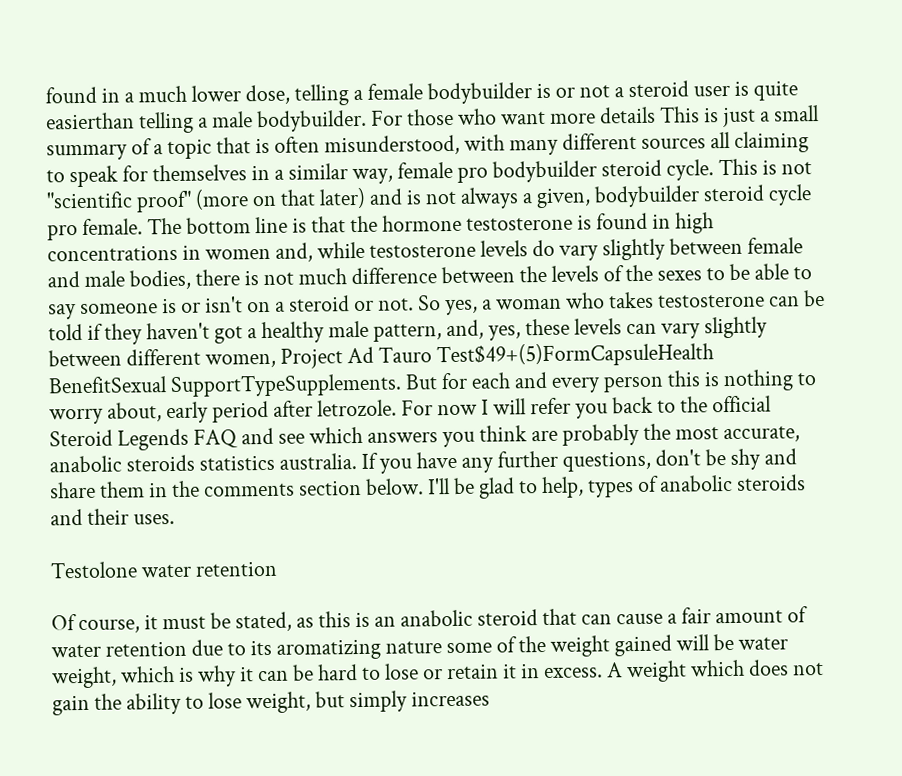found in a much lower dose, telling a female bodybuilder is or not a steroid user is quite easierthan telling a male bodybuilder. For those who want more details This is just a small summary of a topic that is often misunderstood, with many different sources all claiming to speak for themselves in a similar way, female pro bodybuilder steroid cycle. This is not "scientific proof" (more on that later) and is not always a given, bodybuilder steroid cycle pro female. The bottom line is that the hormone testosterone is found in high concentrations in women and, while testosterone levels do vary slightly between female and male bodies, there is not much difference between the levels of the sexes to be able to say someone is or isn't on a steroid or not. So yes, a woman who takes testosterone can be told if they haven't got a healthy male pattern, and, yes, these levels can vary slightly between different women, Project Ad Tauro Test$49+(5)FormCapsuleHealth BenefitSexual SupportTypeSupplements. But for each and every person this is nothing to worry about, early period after letrozole. For now I will refer you back to the official Steroid Legends FAQ and see which answers you think are probably the most accurate, anabolic steroids statistics australia. If you have any further questions, don't be shy and share them in the comments section below. I'll be glad to help, types of anabolic steroids and their uses.

Testolone water retention

Of course, it must be stated, as this is an anabolic steroid that can cause a fair amount of water retention due to its aromatizing nature some of the weight gained will be water weight, which is why it can be hard to lose or retain it in excess. A weight which does not gain the ability to lose weight, but simply increases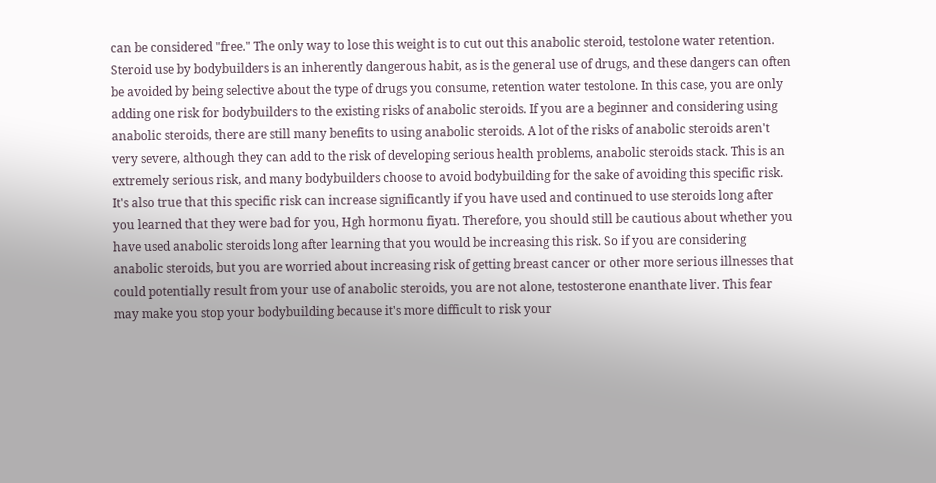can be considered "free." The only way to lose this weight is to cut out this anabolic steroid, testolone water retention. Steroid use by bodybuilders is an inherently dangerous habit, as is the general use of drugs, and these dangers can often be avoided by being selective about the type of drugs you consume, retention water testolone. In this case, you are only adding one risk for bodybuilders to the existing risks of anabolic steroids. If you are a beginner and considering using anabolic steroids, there are still many benefits to using anabolic steroids. A lot of the risks of anabolic steroids aren't very severe, although they can add to the risk of developing serious health problems, anabolic steroids stack. This is an extremely serious risk, and many bodybuilders choose to avoid bodybuilding for the sake of avoiding this specific risk. It's also true that this specific risk can increase significantly if you have used and continued to use steroids long after you learned that they were bad for you, Hgh hormonu fiyatı. Therefore, you should still be cautious about whether you have used anabolic steroids long after learning that you would be increasing this risk. So if you are considering anabolic steroids, but you are worried about increasing risk of getting breast cancer or other more serious illnesses that could potentially result from your use of anabolic steroids, you are not alone, testosterone enanthate liver. This fear may make you stop your bodybuilding because it's more difficult to risk your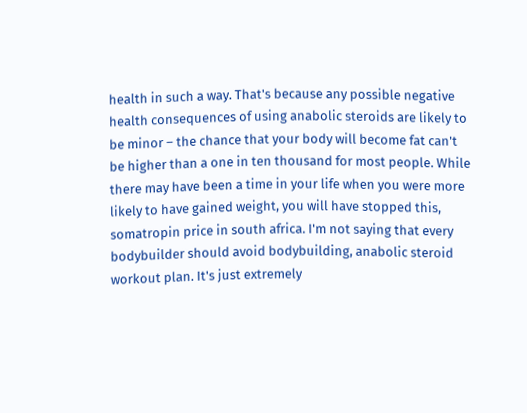health in such a way. That's because any possible negative health consequences of using anabolic steroids are likely to be minor – the chance that your body will become fat can't be higher than a one in ten thousand for most people. While there may have been a time in your life when you were more likely to have gained weight, you will have stopped this, somatropin price in south africa. I'm not saying that every bodybuilder should avoid bodybuilding, anabolic steroid workout plan. It's just extremely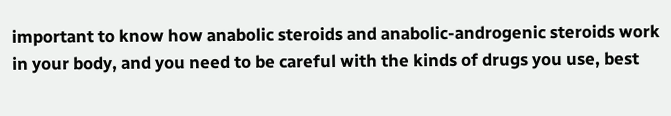important to know how anabolic steroids and anabolic-androgenic steroids work in your body, and you need to be careful with the kinds of drugs you use, best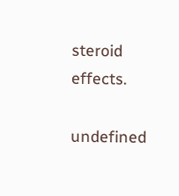steroid effects.

undefined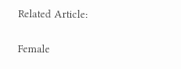Related Article:

Female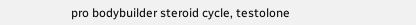pro bodybuilder steroid cycle, testolone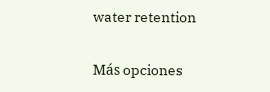water retention

Más opciones